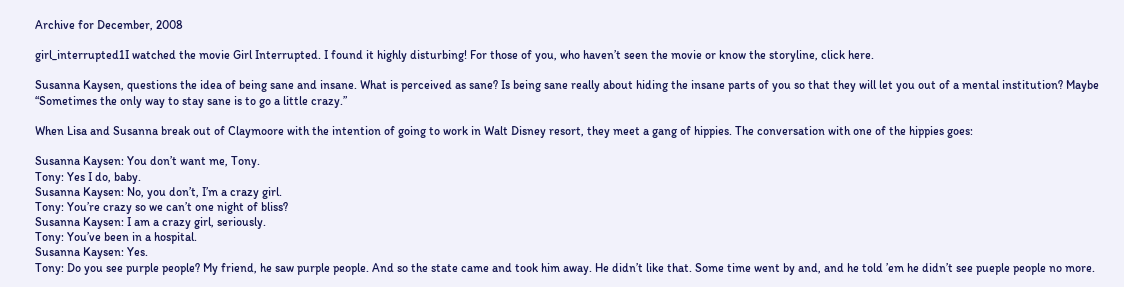Archive for December, 2008

girl_interrupted1I watched the movie Girl Interrupted. I found it highly disturbing! For those of you, who haven’t seen the movie or know the storyline, click here.

Susanna Kaysen, questions the idea of being sane and insane. What is perceived as sane? Is being sane really about hiding the insane parts of you so that they will let you out of a mental institution? Maybe “Sometimes the only way to stay sane is to go a little crazy.”

When Lisa and Susanna break out of Claymoore with the intention of going to work in Walt Disney resort, they meet a gang of hippies. The conversation with one of the hippies goes:

Susanna Kaysen: You don’t want me, Tony.
Tony: Yes I do, baby.
Susanna Kaysen: No, you don’t, I’m a crazy girl.
Tony: You’re crazy so we can’t one night of bliss?
Susanna Kaysen: I am a crazy girl, seriously.
Tony: You’ve been in a hospital.
Susanna Kaysen: Yes.
Tony: Do you see purple people? My friend, he saw purple people. And so the state came and took him away. He didn’t like that. Some time went by and, and he told ’em he didn’t see pueple people no more.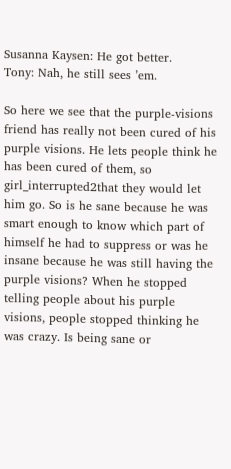Susanna Kaysen: He got better.
Tony: Nah, he still sees ’em.

So here we see that the purple-visions friend has really not been cured of his purple visions. He lets people think he has been cured of them, so girl_interrupted2that they would let him go. So is he sane because he was smart enough to know which part of himself he had to suppress or was he insane because he was still having the purple visions? When he stopped telling people about his purple visions, people stopped thinking he was crazy. Is being sane or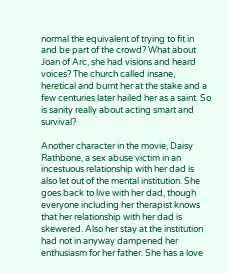normal the equivalent of trying to fit in and be part of the crowd? What about Joan of Arc, she had visions and heard voices? The church called insane, heretical and burnt her at the stake and a few centuries later hailed her as a saint. So is sanity really about acting smart and survival?

Another character in the movie, Daisy Rathbone, a sex abuse victim in an incestuous relationship with her dad is also let out of the mental institution. She goes back to live with her dad, though everyone including her therapist knows that her relationship with her dad is skewered. Also her stay at the institution had not in anyway dampened her enthusiasm for her father. She has a love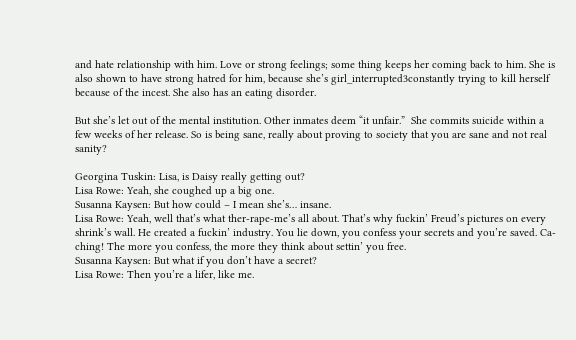and hate relationship with him. Love or strong feelings; some thing keeps her coming back to him. She is also shown to have strong hatred for him, because she’s girl_interrupted3constantly trying to kill herself because of the incest. She also has an eating disorder.

But she’s let out of the mental institution. Other inmates deem “it unfair.”  She commits suicide within a few weeks of her release. So is being sane, really about proving to society that you are sane and not real sanity?

Georgina Tuskin: Lisa, is Daisy really getting out?
Lisa Rowe: Yeah, she coughed up a big one.
Susanna Kaysen: But how could – I mean she’s… insane.
Lisa Rowe: Yeah, well that’s what ther-rape-me’s all about. That’s why fuckin’ Freud’s pictures on every shrink’s wall. He created a fuckin’ industry. You lie down, you confess your secrets and you’re saved. Ca-ching! The more you confess, the more they think about settin’ you free.
Susanna Kaysen: But what if you don’t have a secret?
Lisa Rowe: Then you’re a lifer, like me.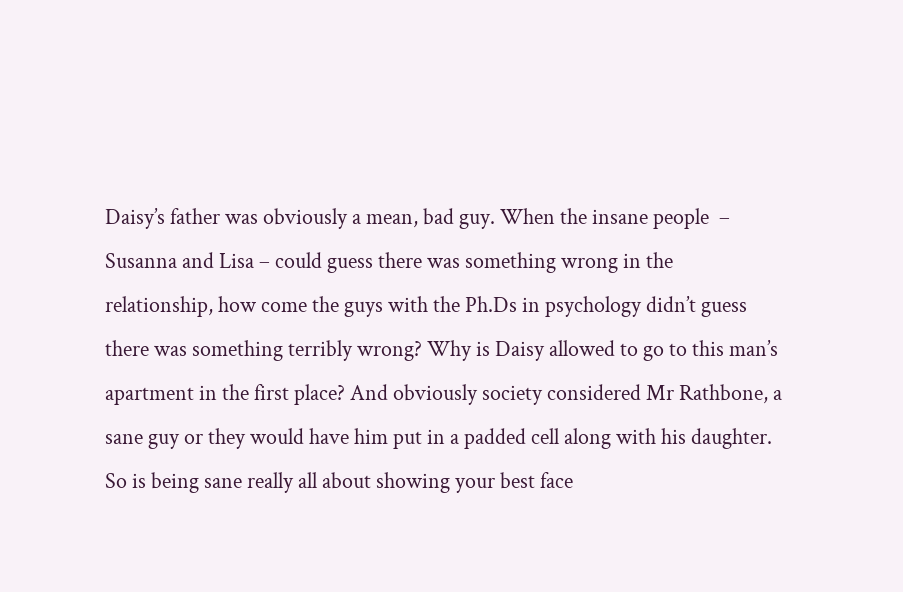Daisy’s father was obviously a mean, bad guy. When the insane people  – Susanna and Lisa – could guess there was something wrong in the relationship, how come the guys with the Ph.Ds in psychology didn’t guess there was something terribly wrong? Why is Daisy allowed to go to this man’s apartment in the first place? And obviously society considered Mr Rathbone, a sane guy or they would have him put in a padded cell along with his daughter. So is being sane really all about showing your best face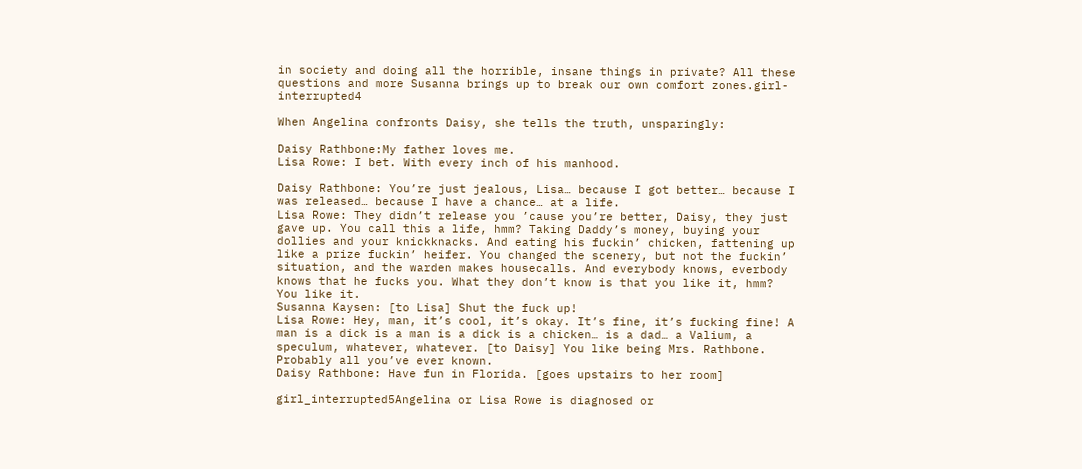in society and doing all the horrible, insane things in private? All these questions and more Susanna brings up to break our own comfort zones.girl-interrupted4

When Angelina confronts Daisy, she tells the truth, unsparingly:

Daisy Rathbone:My father loves me.
Lisa Rowe: I bet. With every inch of his manhood.

Daisy Rathbone: You’re just jealous, Lisa… because I got better… because I was released… because I have a chance… at a life.
Lisa Rowe: They didn’t release you ’cause you’re better, Daisy, they just gave up. You call this a life, hmm? Taking Daddy’s money, buying your dollies and your knickknacks. And eating his fuckin’ chicken, fattening up like a prize fuckin’ heifer. You changed the scenery, but not the fuckin’ situation, and the warden makes housecalls. And everybody knows, everbody knows that he fucks you. What they don’t know is that you like it, hmm? You like it.
Susanna Kaysen: [to Lisa] Shut the fuck up!
Lisa Rowe: Hey, man, it’s cool, it’s okay. It’s fine, it’s fucking fine! A man is a dick is a man is a dick is a chicken… is a dad… a Valium, a speculum, whatever, whatever. [to Daisy] You like being Mrs. Rathbone. Probably all you’ve ever known.
Daisy Rathbone: Have fun in Florida. [goes upstairs to her room]

girl_interrupted5Angelina or Lisa Rowe is diagnosed or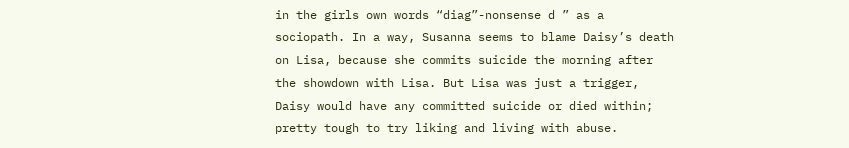in the girls own words “diag”-nonsense d ” as a sociopath. In a way, Susanna seems to blame Daisy’s death on Lisa, because she commits suicide the morning after the showdown with Lisa. But Lisa was just a trigger, Daisy would have any committed suicide or died within; pretty tough to try liking and living with abuse.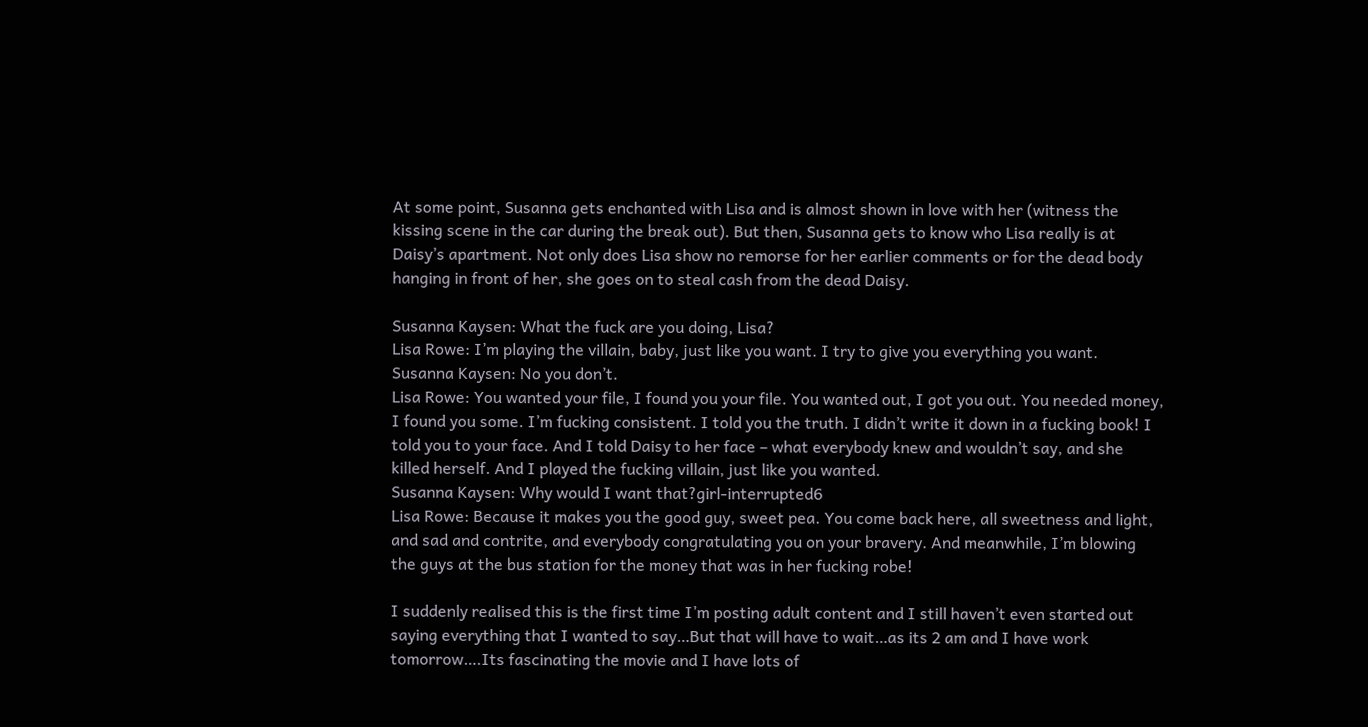At some point, Susanna gets enchanted with Lisa and is almost shown in love with her (witness the kissing scene in the car during the break out). But then, Susanna gets to know who Lisa really is at Daisy’s apartment. Not only does Lisa show no remorse for her earlier comments or for the dead body hanging in front of her, she goes on to steal cash from the dead Daisy.

Susanna Kaysen: What the fuck are you doing, Lisa?
Lisa Rowe: I’m playing the villain, baby, just like you want. I try to give you everything you want.
Susanna Kaysen: No you don’t.
Lisa Rowe: You wanted your file, I found you your file. You wanted out, I got you out. You needed money, I found you some. I’m fucking consistent. I told you the truth. I didn’t write it down in a fucking book! I told you to your face. And I told Daisy to her face – what everybody knew and wouldn’t say, and she killed herself. And I played the fucking villain, just like you wanted.
Susanna Kaysen: Why would I want that?girl-interrupted6
Lisa Rowe: Because it makes you the good guy, sweet pea. You come back here, all sweetness and light, and sad and contrite, and everybody congratulating you on your bravery. And meanwhile, I’m blowing the guys at the bus station for the money that was in her fucking robe!

I suddenly realised this is the first time I’m posting adult content and I still haven’t even started out saying everything that I wanted to say…But that will have to wait…as its 2 am and I have work tomorrow….Its fascinating the movie and I have lots of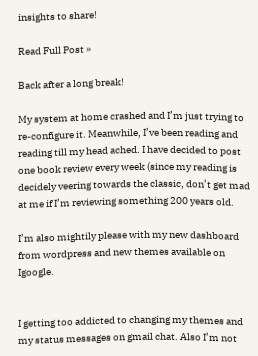insights to share!

Read Full Post »

Back after a long break!

My system at home crashed and I’m just trying to re-configure it. Meanwhile, I’ve been reading and reading till my head ached. I have decided to post one book review every week (since my reading is decidely veering towards the classic, don’t get mad at me if I’m reviewing something 200 years old.

I’m also mightily please with my new dashboard from wordpress and new themes available on Igoogle.


I getting too addicted to changing my themes and my status messages on gmail chat. Also I’m not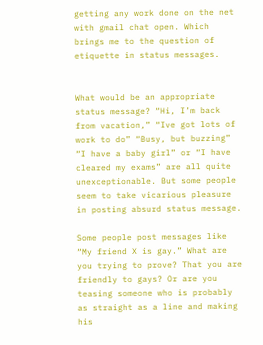getting any work done on the net with gmail chat open. Which brings me to the question of etiquette in status messages.


What would be an appropriate status message? “Hi, I’m back from vacation,” “Ive got lots of work to do” “Busy, but buzzing” “I have a baby girl” or “I have cleared my exams” are all quite unexceptionable. But some people seem to take vicarious pleasure in posting absurd status message.

Some people post messages like  “My friend X is gay.” What are you trying to prove? That you are friendly to gays? Or are you teasing someone who is probably as straight as a line and making his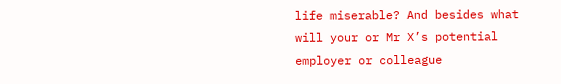life miserable? And besides what will your or Mr X’s potential employer or colleague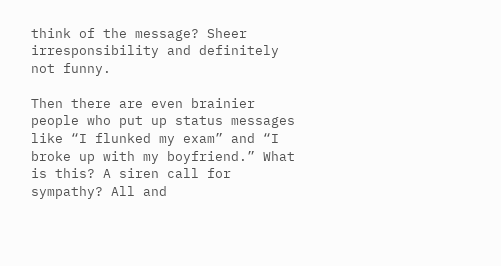think of the message? Sheer irresponsibility and definitely not funny.

Then there are even brainier people who put up status messages like “I flunked my exam” and “I broke up with my boyfriend.” What is this? A siren call for sympathy? All and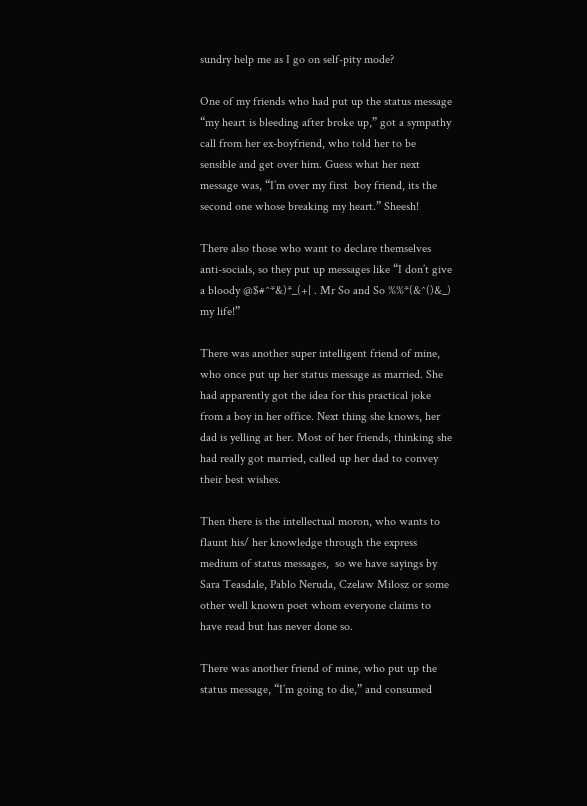sundry help me as I go on self-pity mode?

One of my friends who had put up the status message “my heart is bleeding after broke up,” got a sympathy call from her ex-boyfriend, who told her to be sensible and get over him. Guess what her next message was, “I’m over my first  boy friend, its the second one whose breaking my heart.” Sheesh!

There also those who want to declare themselves anti-socials, so they put up messages like “I don’t give a bloody @$#^*&)*_(+| . Mr So and So %%*(&^()&_) my life!”

There was another super intelligent friend of mine, who once put up her status message as married. She had apparently got the idea for this practical joke from a boy in her office. Next thing she knows, her dad is yelling at her. Most of her friends, thinking she had really got married, called up her dad to convey their best wishes.

Then there is the intellectual moron, who wants to flaunt his/ her knowledge through the express medium of status messages,  so we have sayings by Sara Teasdale, Pablo Neruda, Czelaw Milosz or some other well known poet whom everyone claims to have read but has never done so.

There was another friend of mine, who put up the status message, “I’m going to die,” and consumed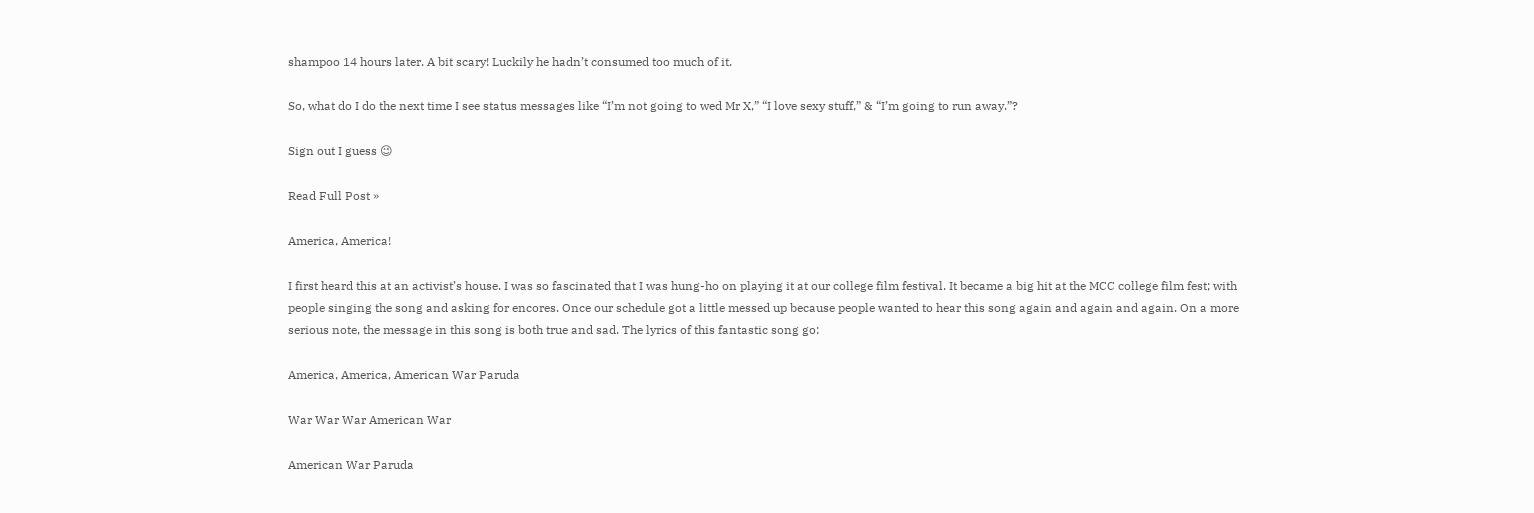shampoo 14 hours later. A bit scary! Luckily he hadn’t consumed too much of it.

So, what do I do the next time I see status messages like “I’m not going to wed Mr X,” “I love sexy stuff,” & “I’m going to run away.”?

Sign out I guess 😉

Read Full Post »

America, America!

I first heard this at an activist’s house. I was so fascinated that I was hung-ho on playing it at our college film festival. It became a big hit at the MCC college film fest; with people singing the song and asking for encores. Once our schedule got a little messed up because people wanted to hear this song again and again and again. On a more serious note, the message in this song is both true and sad. The lyrics of this fantastic song go:

America, America, American War Paruda

War War War American War

American War Paruda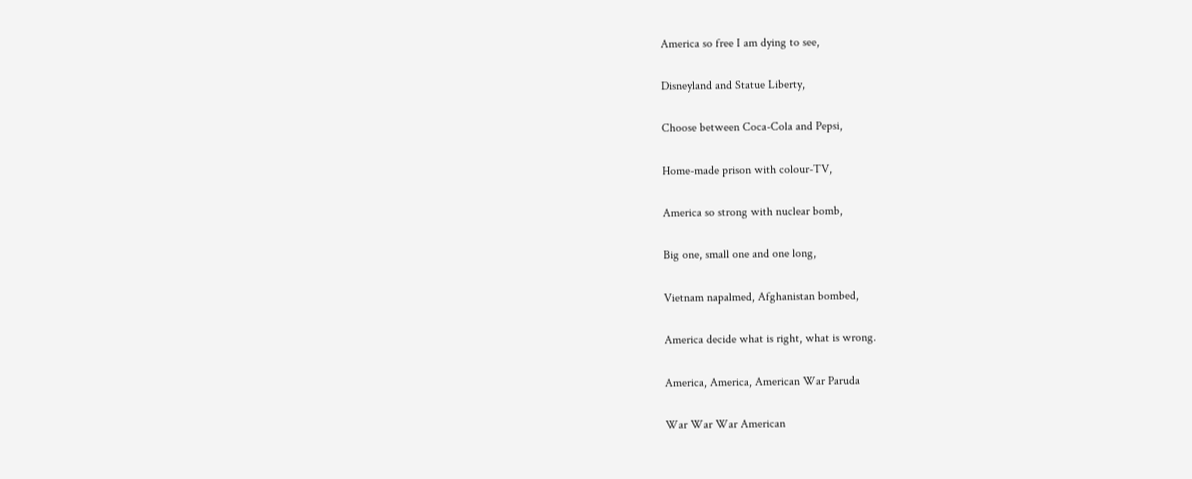America so free I am dying to see,

Disneyland and Statue Liberty,

Choose between Coca-Cola and Pepsi,

Home-made prison with colour-TV,

America so strong with nuclear bomb,

Big one, small one and one long,

Vietnam napalmed, Afghanistan bombed,

America decide what is right, what is wrong.

America, America, American War Paruda

War War War American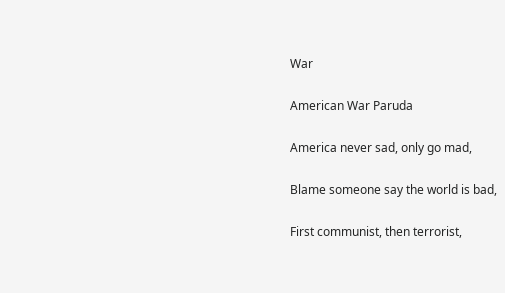War

American War Paruda

America never sad, only go mad,

Blame someone say the world is bad,

First communist, then terrorist,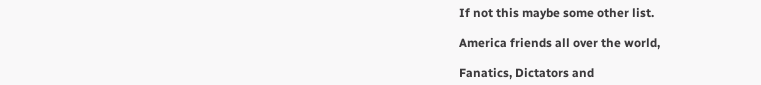If not this maybe some other list.

America friends all over the world,

Fanatics, Dictators and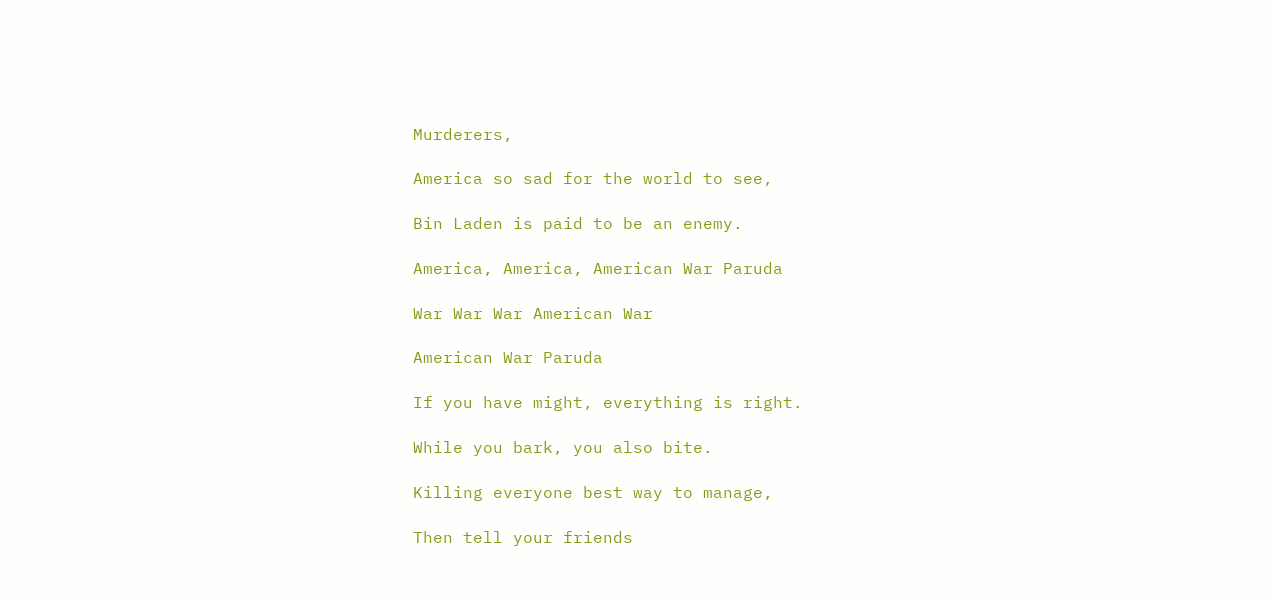Murderers,

America so sad for the world to see,

Bin Laden is paid to be an enemy.

America, America, American War Paruda

War War War American War

American War Paruda

If you have might, everything is right.

While you bark, you also bite.

Killing everyone best way to manage,

Then tell your friends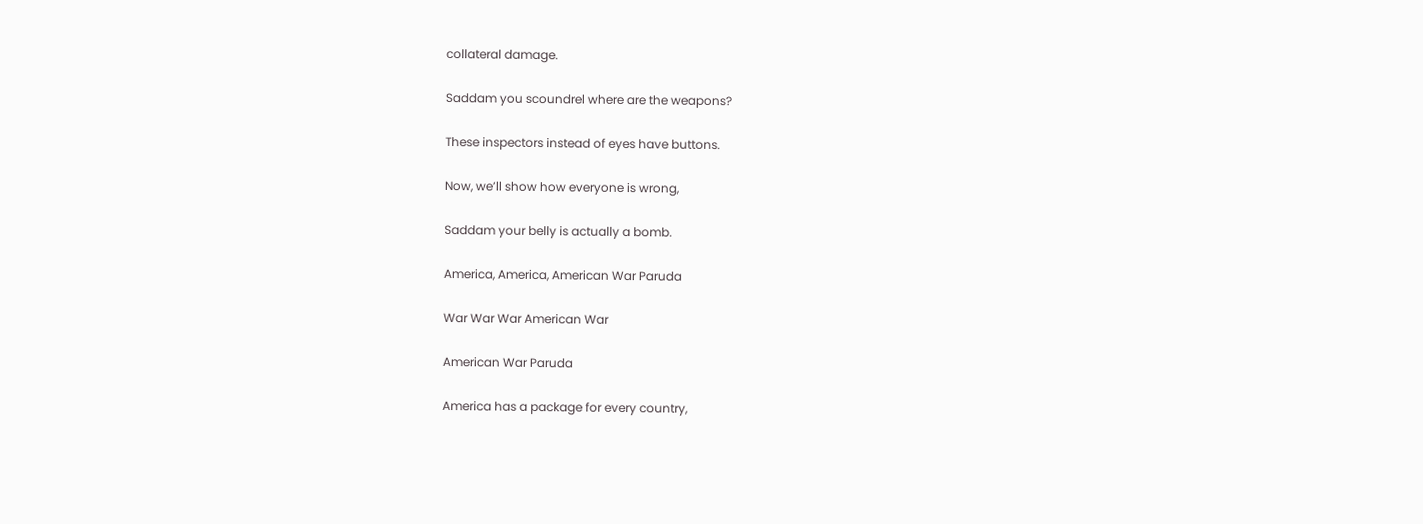collateral damage.

Saddam you scoundrel where are the weapons?

These inspectors instead of eyes have buttons.

Now, we’ll show how everyone is wrong,

Saddam your belly is actually a bomb.

America, America, American War Paruda

War War War American War

American War Paruda

America has a package for every country,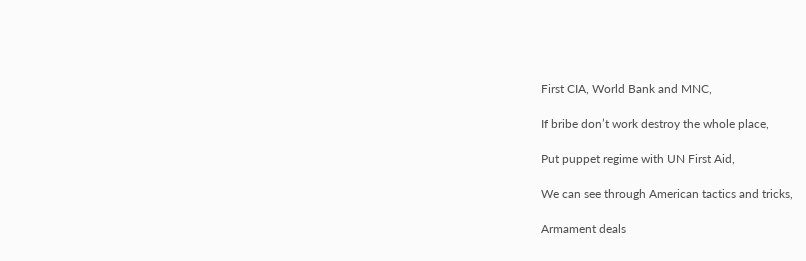First CIA, World Bank and MNC,

If bribe don’t work destroy the whole place,

Put puppet regime with UN First Aid,

We can see through American tactics and tricks,

Armament deals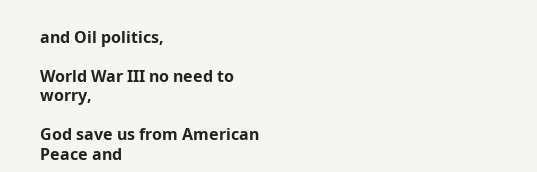and Oil politics,

World War III no need to worry,

God save us from American Peace and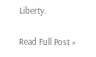Liberty.

Read Full Post »